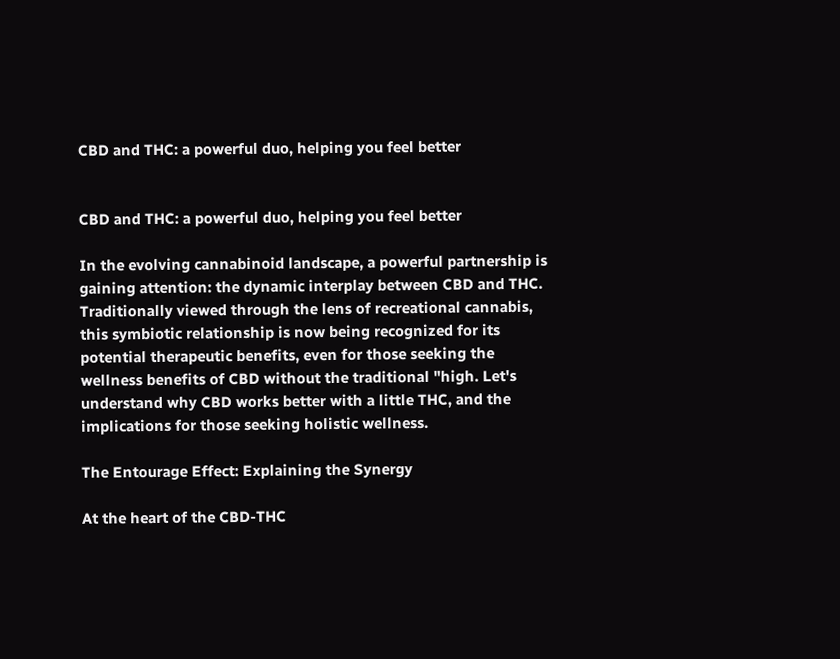CBD and THC: a powerful duo, helping you feel better


CBD and THC: a powerful duo, helping you feel better

In the evolving cannabinoid landscape, a powerful partnership is gaining attention: the dynamic interplay between CBD and THC. Traditionally viewed through the lens of recreational cannabis, this symbiotic relationship is now being recognized for its potential therapeutic benefits, even for those seeking the wellness benefits of CBD without the traditional "high. Let's understand why CBD works better with a little THC, and the implications for those seeking holistic wellness.

The Entourage Effect: Explaining the Synergy

At the heart of the CBD-THC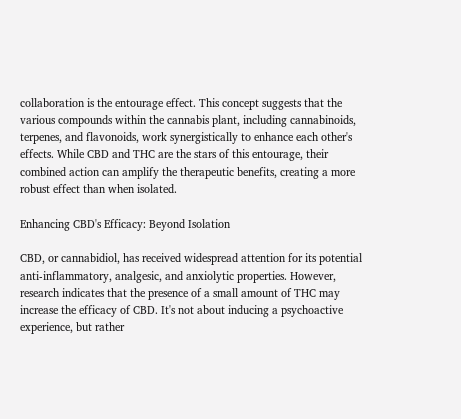collaboration is the entourage effect. This concept suggests that the various compounds within the cannabis plant, including cannabinoids, terpenes, and flavonoids, work synergistically to enhance each other's effects. While CBD and THC are the stars of this entourage, their combined action can amplify the therapeutic benefits, creating a more robust effect than when isolated.

Enhancing CBD's Efficacy: Beyond Isolation

CBD, or cannabidiol, has received widespread attention for its potential anti-inflammatory, analgesic, and anxiolytic properties. However, research indicates that the presence of a small amount of THC may increase the efficacy of CBD. It's not about inducing a psychoactive experience, but rather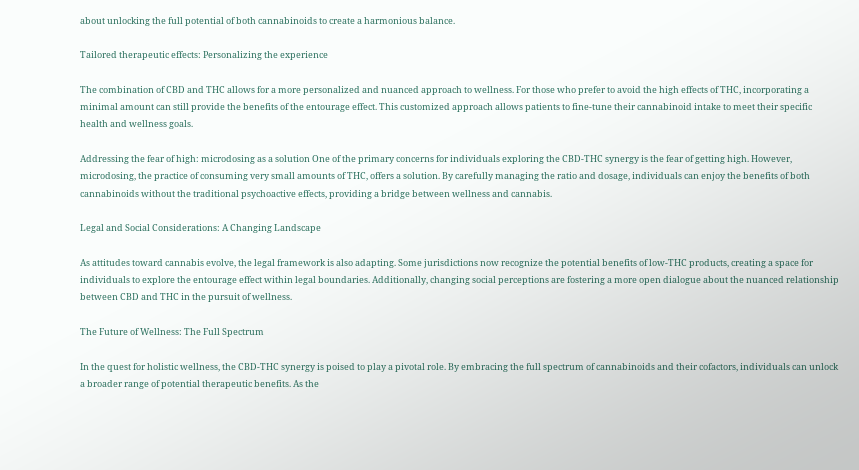about unlocking the full potential of both cannabinoids to create a harmonious balance.

Tailored therapeutic effects: Personalizing the experience

The combination of CBD and THC allows for a more personalized and nuanced approach to wellness. For those who prefer to avoid the high effects of THC, incorporating a minimal amount can still provide the benefits of the entourage effect. This customized approach allows patients to fine-tune their cannabinoid intake to meet their specific health and wellness goals.

Addressing the fear of high: microdosing as a solution One of the primary concerns for individuals exploring the CBD-THC synergy is the fear of getting high. However, microdosing, the practice of consuming very small amounts of THC, offers a solution. By carefully managing the ratio and dosage, individuals can enjoy the benefits of both cannabinoids without the traditional psychoactive effects, providing a bridge between wellness and cannabis.

Legal and Social Considerations: A Changing Landscape

As attitudes toward cannabis evolve, the legal framework is also adapting. Some jurisdictions now recognize the potential benefits of low-THC products, creating a space for individuals to explore the entourage effect within legal boundaries. Additionally, changing social perceptions are fostering a more open dialogue about the nuanced relationship between CBD and THC in the pursuit of wellness.

The Future of Wellness: The Full Spectrum

In the quest for holistic wellness, the CBD-THC synergy is poised to play a pivotal role. By embracing the full spectrum of cannabinoids and their cofactors, individuals can unlock a broader range of potential therapeutic benefits. As the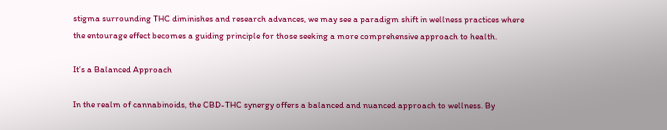stigma surrounding THC diminishes and research advances, we may see a paradigm shift in wellness practices where the entourage effect becomes a guiding principle for those seeking a more comprehensive approach to health.

It’s a Balanced Approach

In the realm of cannabinoids, the CBD-THC synergy offers a balanced and nuanced approach to wellness. By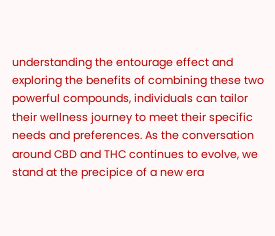understanding the entourage effect and exploring the benefits of combining these two powerful compounds, individuals can tailor their wellness journey to meet their specific needs and preferences. As the conversation around CBD and THC continues to evolve, we stand at the precipice of a new era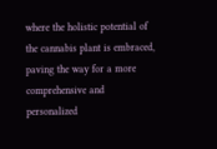where the holistic potential of the cannabis plant is embraced, paving the way for a more comprehensive and personalized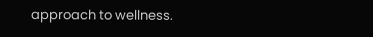approach to wellness.